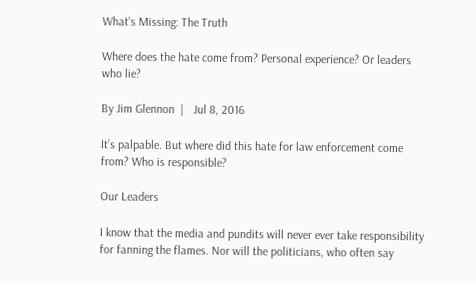What’s Missing: The Truth

Where does the hate come from? Personal experience? Or leaders who lie?

By Jim Glennon  |   Jul 8, 2016

It’s palpable. But where did this hate for law enforcement come from? Who is responsible?

Our Leaders

I know that the media and pundits will never ever take responsibility for fanning the flames. Nor will the politicians, who often say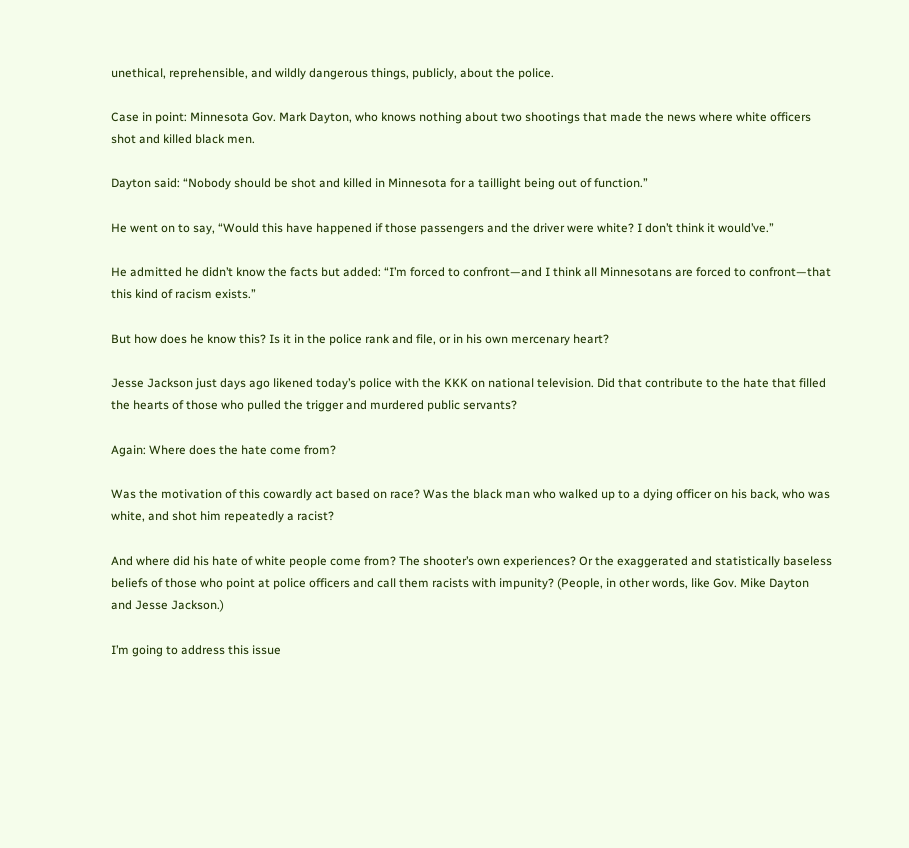unethical, reprehensible, and wildly dangerous things, publicly, about the police.

Case in point: Minnesota Gov. Mark Dayton, who knows nothing about two shootings that made the news where white officers shot and killed black men.

Dayton said: “Nobody should be shot and killed in Minnesota for a taillight being out of function.”

He went on to say, “Would this have happened if those passengers and the driver were white? I don’t think it would’ve.”

He admitted he didn’t know the facts but added: “I’m forced to confront—and I think all Minnesotans are forced to confront—that this kind of racism exists.”

But how does he know this? Is it in the police rank and file, or in his own mercenary heart?

Jesse Jackson just days ago likened today’s police with the KKK on national television. Did that contribute to the hate that filled the hearts of those who pulled the trigger and murdered public servants?

Again: Where does the hate come from?

Was the motivation of this cowardly act based on race? Was the black man who walked up to a dying officer on his back, who was white, and shot him repeatedly a racist?

And where did his hate of white people come from? The shooter’s own experiences? Or the exaggerated and statistically baseless beliefs of those who point at police officers and call them racists with impunity? (People, in other words, like Gov. Mike Dayton and Jesse Jackson.)

I’m going to address this issue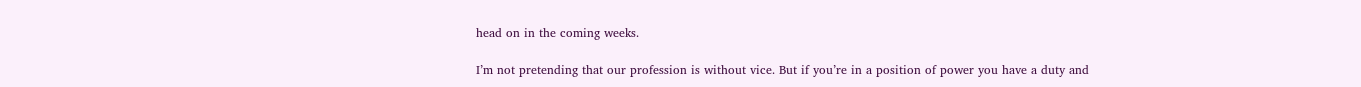head on in the coming weeks.

I’m not pretending that our profession is without vice. But if you’re in a position of power you have a duty and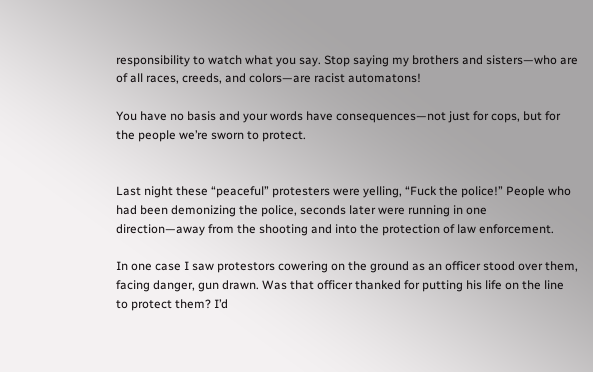responsibility to watch what you say. Stop saying my brothers and sisters—who are of all races, creeds, and colors—are racist automatons!

You have no basis and your words have consequences—not just for cops, but for the people we’re sworn to protect.


Last night these “peaceful” protesters were yelling, “Fuck the police!” People who had been demonizing the police, seconds later were running in one direction—away from the shooting and into the protection of law enforcement.

In one case I saw protestors cowering on the ground as an officer stood over them, facing danger, gun drawn. Was that officer thanked for putting his life on the line to protect them? I’d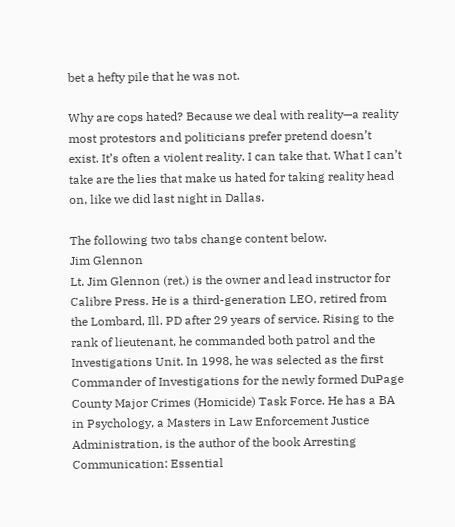bet a hefty pile that he was not.

Why are cops hated? Because we deal with reality—a reality most protestors and politicians prefer pretend doesn’t exist. It’s often a violent reality. I can take that. What I can’t take are the lies that make us hated for taking reality head on, like we did last night in Dallas.

The following two tabs change content below.
Jim Glennon
Lt. Jim Glennon (ret.) is the owner and lead instructor for Calibre Press. He is a third-generation LEO, retired from the Lombard, Ill. PD after 29 years of service. Rising to the rank of lieutenant, he commanded both patrol and the Investigations Unit. In 1998, he was selected as the first Commander of Investigations for the newly formed DuPage County Major Crimes (Homicide) Task Force. He has a BA in Psychology, a Masters in Law Enforcement Justice Administration, is the author of the book Arresting Communication: Essential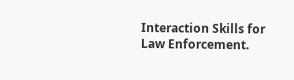Interaction Skills for Law Enforcement.